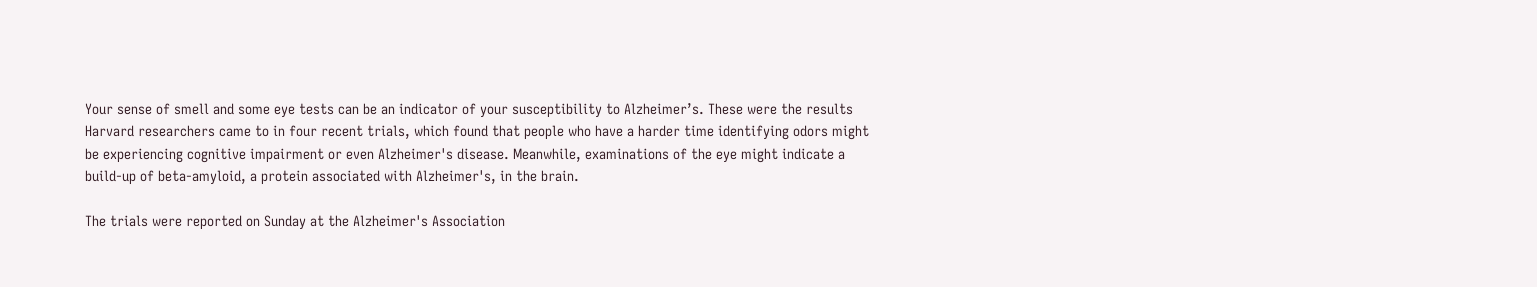Your sense of smell and some eye tests can be an indicator of your susceptibility to Alzheimer’s. These were the results Harvard researchers came to in four recent trials, which found that people who have a harder time identifying odors might be experiencing cognitive impairment or even Alzheimer's disease. Meanwhile, examinations of the eye might indicate a build-up of beta-amyloid, a protein associated with Alzheimer's, in the brain.

The trials were reported on Sunday at the Alzheimer's Association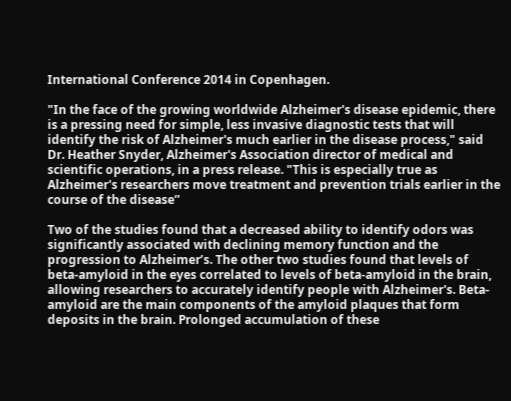International Conference 2014 in Copenhagen.

"In the face of the growing worldwide Alzheimer's disease epidemic, there is a pressing need for simple, less invasive diagnostic tests that will identify the risk of Alzheimer's much earlier in the disease process," said Dr. Heather Snyder, Alzheimer's Association director of medical and scientific operations, in a press release. "This is especially true as Alzheimer's researchers move treatment and prevention trials earlier in the course of the disease”

Two of the studies found that a decreased ability to identify odors was significantly associated with declining memory function and the progression to Alzheimer’s. The other two studies found that levels of beta-amyloid in the eyes correlated to levels of beta-amyloid in the brain, allowing researchers to accurately identify people with Alzheimer's. Beta-amyloid are the main components of the amyloid plaques that form deposits in the brain. Prolonged accumulation of these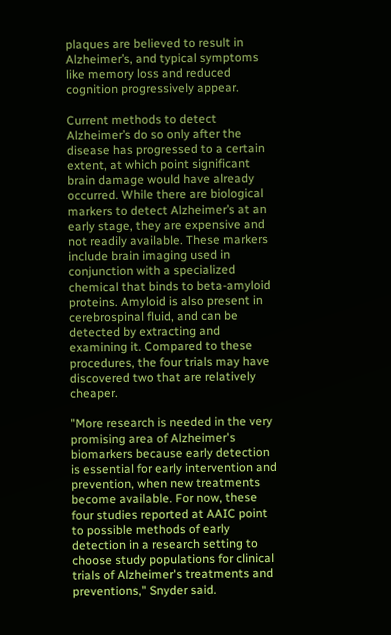plaques are believed to result in Alzheimer’s, and typical symptoms like memory loss and reduced cognition progressively appear.

Current methods to detect Alzheimer’s do so only after the disease has progressed to a certain extent, at which point significant brain damage would have already occurred. While there are biological markers to detect Alzheimer’s at an early stage, they are expensive and not readily available. These markers include brain imaging used in conjunction with a specialized chemical that binds to beta-amyloid proteins. Amyloid is also present in cerebrospinal fluid, and can be detected by extracting and examining it. Compared to these procedures, the four trials may have discovered two that are relatively cheaper.

"More research is needed in the very promising area of Alzheimer's biomarkers because early detection is essential for early intervention and prevention, when new treatments become available. For now, these four studies reported at AAIC point to possible methods of early detection in a research setting to choose study populations for clinical trials of Alzheimer's treatments and preventions," Snyder said.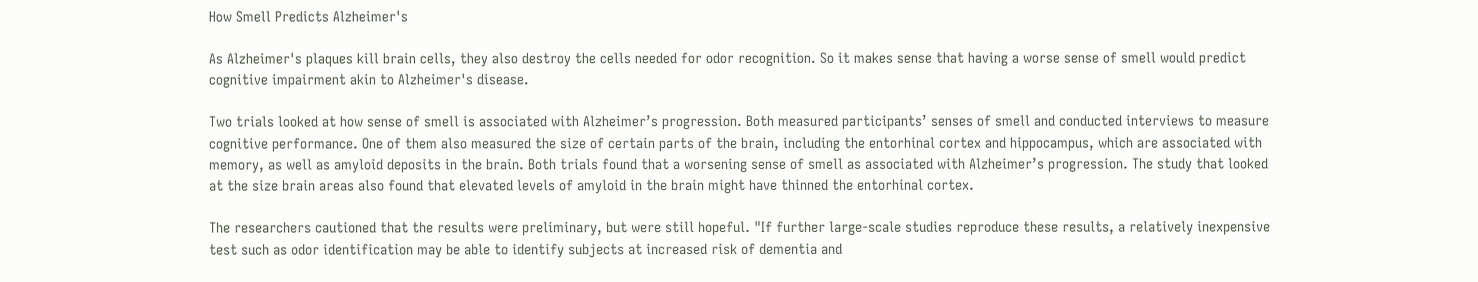How Smell Predicts Alzheimer's

As Alzheimer's plaques kill brain cells, they also destroy the cells needed for odor recognition. So it makes sense that having a worse sense of smell would predict cognitive impairment akin to Alzheimer's disease.

Two trials looked at how sense of smell is associated with Alzheimer’s progression. Both measured participants’ senses of smell and conducted interviews to measure cognitive performance. One of them also measured the size of certain parts of the brain, including the entorhinal cortex and hippocampus, which are associated with memory, as well as amyloid deposits in the brain. Both trials found that a worsening sense of smell as associated with Alzheimer’s progression. The study that looked at the size brain areas also found that elevated levels of amyloid in the brain might have thinned the entorhinal cortex.

The researchers cautioned that the results were preliminary, but were still hopeful. "If further large-scale studies reproduce these results, a relatively inexpensive test such as odor identification may be able to identify subjects at increased risk of dementia and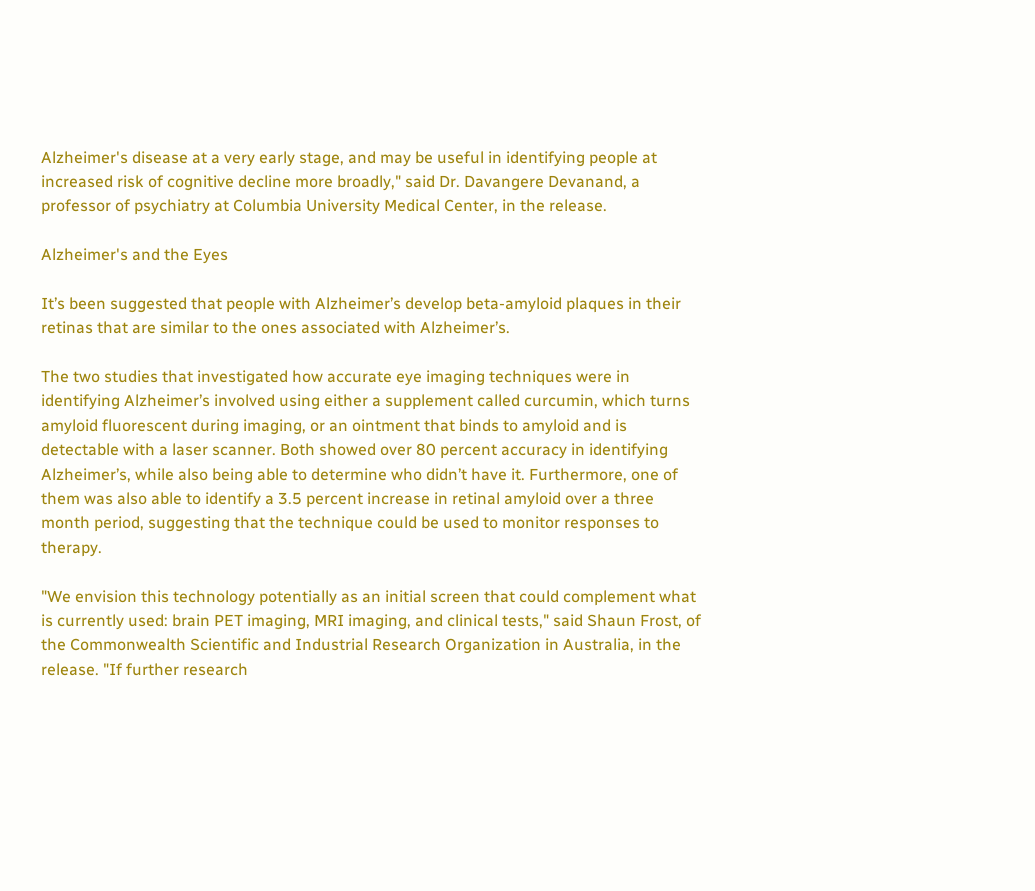Alzheimer's disease at a very early stage, and may be useful in identifying people at increased risk of cognitive decline more broadly," said Dr. Davangere Devanand, a professor of psychiatry at Columbia University Medical Center, in the release.

Alzheimer's and the Eyes

It’s been suggested that people with Alzheimer’s develop beta-amyloid plaques in their retinas that are similar to the ones associated with Alzheimer’s.

The two studies that investigated how accurate eye imaging techniques were in identifying Alzheimer’s involved using either a supplement called curcumin, which turns amyloid fluorescent during imaging, or an ointment that binds to amyloid and is detectable with a laser scanner. Both showed over 80 percent accuracy in identifying Alzheimer’s, while also being able to determine who didn’t have it. Furthermore, one of them was also able to identify a 3.5 percent increase in retinal amyloid over a three month period, suggesting that the technique could be used to monitor responses to therapy.

"We envision this technology potentially as an initial screen that could complement what is currently used: brain PET imaging, MRI imaging, and clinical tests," said Shaun Frost, of the Commonwealth Scientific and Industrial Research Organization in Australia, in the release. "If further research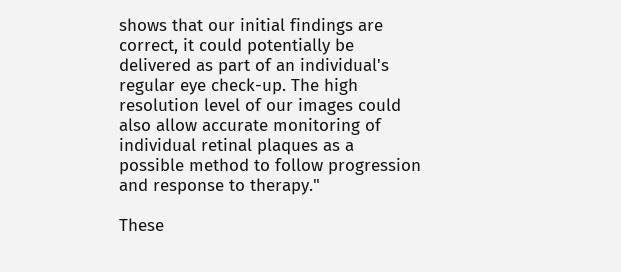shows that our initial findings are correct, it could potentially be delivered as part of an individual's regular eye check-up. The high resolution level of our images could also allow accurate monitoring of individual retinal plaques as a possible method to follow progression and response to therapy."

These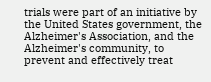trials were part of an initiative by the United States government, the Alzheimer's Association, and the Alzheimer's community, to prevent and effectively treat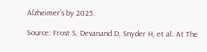Alzheimer’s by 2025.

Source: Frost S, Devanand D, Snyder H, et al. At The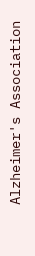Alzheimer's Association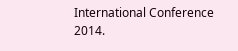International Conference 2014.